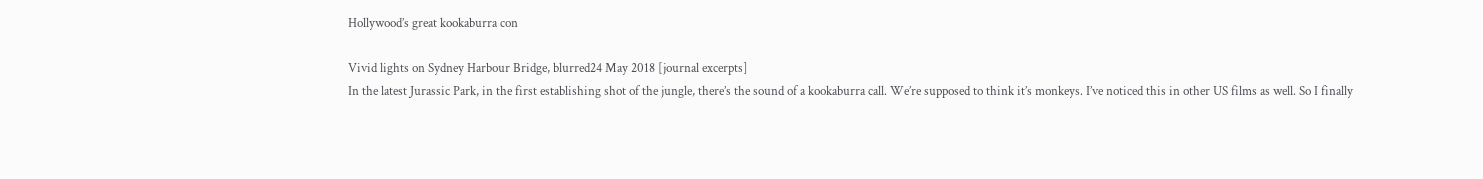Hollywood’s great kookaburra con

Vivid lights on Sydney Harbour Bridge, blurred24 May 2018 [journal excerpts]
In the latest Jurassic Park, in the first establishing shot of the jungle, there’s the sound of a kookaburra call. We’re supposed to think it’s monkeys. I’ve noticed this in other US films as well. So I finally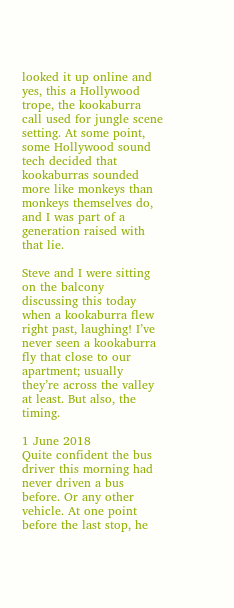looked it up online and yes, this a Hollywood trope, the kookaburra call used for jungle scene setting. At some point, some Hollywood sound tech decided that kookaburras sounded more like monkeys than monkeys themselves do, and I was part of a generation raised with that lie.

Steve and I were sitting on the balcony discussing this today when a kookaburra flew right past, laughing! I’ve never seen a kookaburra fly that close to our apartment; usually they’re across the valley at least. But also, the timing.

1 June 2018
Quite confident the bus driver this morning had never driven a bus before. Or any other vehicle. At one point before the last stop, he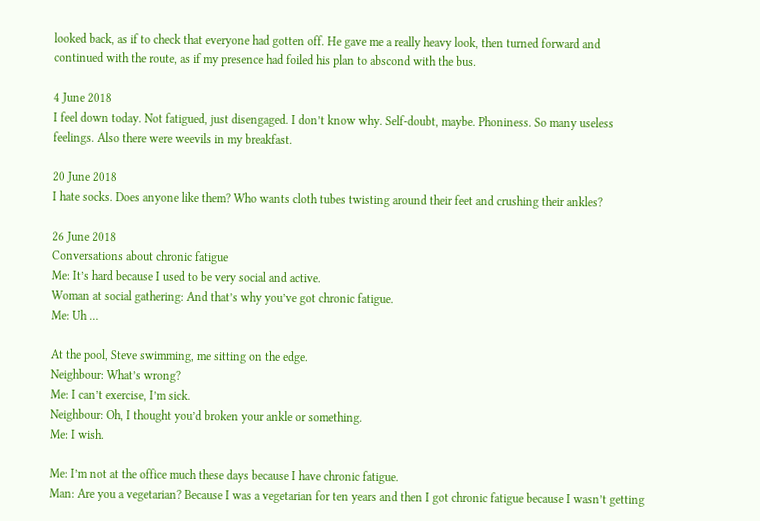looked back, as if to check that everyone had gotten off. He gave me a really heavy look, then turned forward and continued with the route, as if my presence had foiled his plan to abscond with the bus.

4 June 2018
I feel down today. Not fatigued, just disengaged. I don’t know why. Self-doubt, maybe. Phoniness. So many useless feelings. Also there were weevils in my breakfast.

20 June 2018
I hate socks. Does anyone like them? Who wants cloth tubes twisting around their feet and crushing their ankles?

26 June 2018
Conversations about chronic fatigue
Me: It’s hard because I used to be very social and active.
Woman at social gathering: And that’s why you’ve got chronic fatigue.
Me: Uh …

At the pool, Steve swimming, me sitting on the edge.
Neighbour: What’s wrong?
Me: I can’t exercise, I’m sick.
Neighbour: Oh, I thought you’d broken your ankle or something.
Me: I wish.

Me: I’m not at the office much these days because I have chronic fatigue.
Man: Are you a vegetarian? Because I was a vegetarian for ten years and then I got chronic fatigue because I wasn’t getting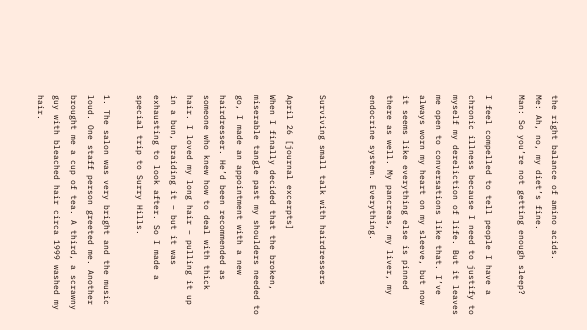the right balance of amino acids.
Me: Ah, no, my diet’s fine.
Man: So you’re not getting enough sleep?

I feel compelled to tell people I have a chronic illness because I need to justify to myself my dereliction of life. But it leaves me open to conversations like that. I’ve always worn my heart on my sleeve, but now it seems like everything else is pinned there as well. My pancreas, my liver, my endocrine system. Everything.


Surviving small talk with hairdressers

April 26 [journal excerpts]
When I finally decided that the broken, miserable tangle past my shoulders needed to go, I made an appointment with a new hairdresser. He’d been recommended as someone who knew how to deal with thick hair. I loved my long hair – pulling it up in a bun, braiding it – but it was exhausting to look after. So I made a special trip to Surry Hills.

1. The salon was very bright and the music loud. One staff person greeted me. Another brought me a cup of tea. A third, a scrawny guy with bleached hair circa 1999 washed my hair.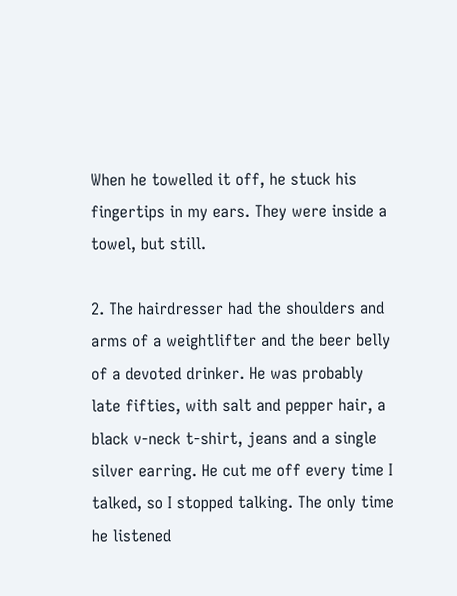When he towelled it off, he stuck his fingertips in my ears. They were inside a towel, but still.

2. The hairdresser had the shoulders and arms of a weightlifter and the beer belly of a devoted drinker. He was probably late fifties, with salt and pepper hair, a black v-neck t-shirt, jeans and a single silver earring. He cut me off every time I talked, so I stopped talking. The only time he listened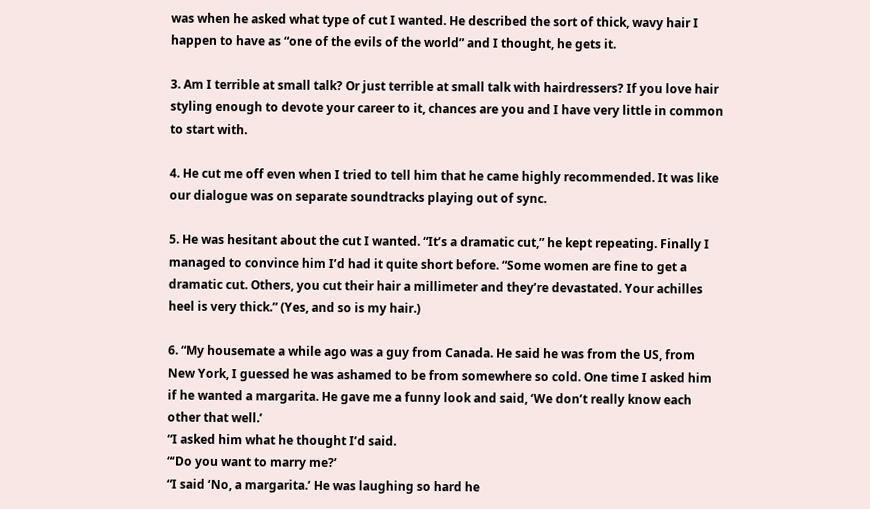was when he asked what type of cut I wanted. He described the sort of thick, wavy hair I happen to have as “one of the evils of the world” and I thought, he gets it.

3. Am I terrible at small talk? Or just terrible at small talk with hairdressers? If you love hair styling enough to devote your career to it, chances are you and I have very little in common to start with.

4. He cut me off even when I tried to tell him that he came highly recommended. It was like our dialogue was on separate soundtracks playing out of sync.

5. He was hesitant about the cut I wanted. “It’s a dramatic cut,” he kept repeating. Finally I managed to convince him I’d had it quite short before. “Some women are fine to get a dramatic cut. Others, you cut their hair a millimeter and they’re devastated. Your achilles heel is very thick.” (Yes, and so is my hair.)

6. “My housemate a while ago was a guy from Canada. He said he was from the US, from New York, I guessed he was ashamed to be from somewhere so cold. One time I asked him if he wanted a margarita. He gave me a funny look and said, ‘We don’t really know each other that well.’
“I asked him what he thought I’d said.
“‘Do you want to marry me?’
“I said ‘No, a margarita.’ He was laughing so hard he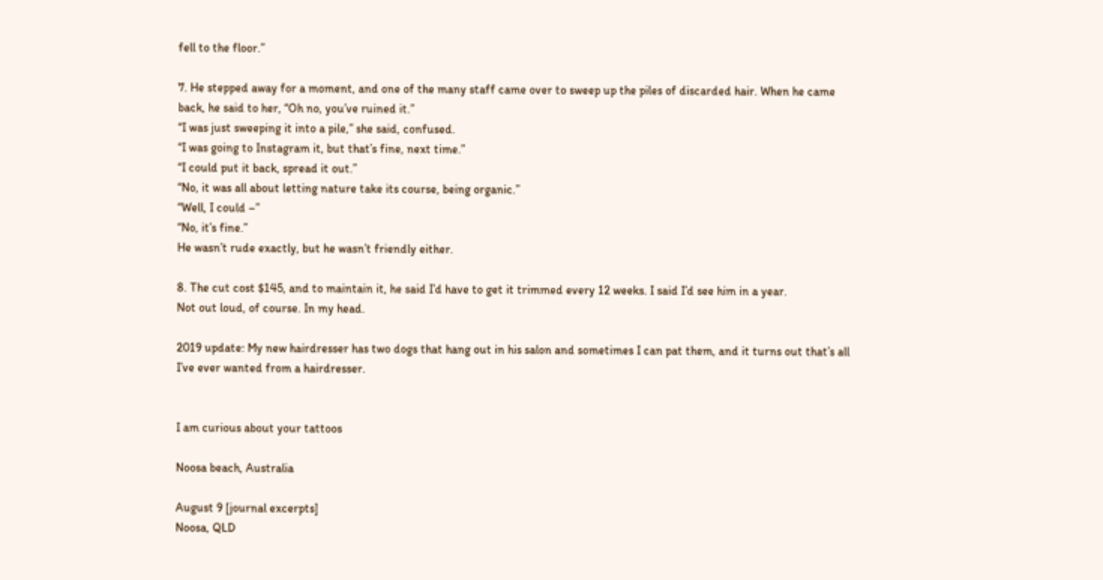fell to the floor.”

7. He stepped away for a moment, and one of the many staff came over to sweep up the piles of discarded hair. When he came back, he said to her, “Oh no, you’ve ruined it.”
“I was just sweeping it into a pile,” she said, confused.
“I was going to Instagram it, but that’s fine, next time.”
“I could put it back, spread it out.”
“No, it was all about letting nature take its course, being organic.”
“Well, I could –”
“No, it’s fine.”
He wasn’t rude exactly, but he wasn’t friendly either.

8. The cut cost $145, and to maintain it, he said I’d have to get it trimmed every 12 weeks. I said I’d see him in a year.
Not out loud, of course. In my head.

2019 update: My new hairdresser has two dogs that hang out in his salon and sometimes I can pat them, and it turns out that’s all I’ve ever wanted from a hairdresser.


I am curious about your tattoos

Noosa beach, Australia

August 9 [journal excerpts]
Noosa, QLD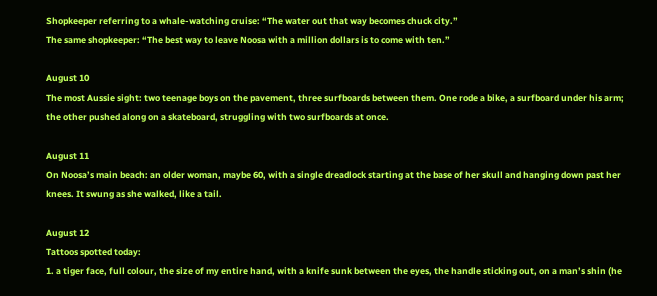Shopkeeper referring to a whale-watching cruise: “The water out that way becomes chuck city.”
The same shopkeeper: “The best way to leave Noosa with a million dollars is to come with ten.”

August 10
The most Aussie sight: two teenage boys on the pavement, three surfboards between them. One rode a bike, a surfboard under his arm; the other pushed along on a skateboard, struggling with two surfboards at once.

August 11
On Noosa’s main beach: an older woman, maybe 60, with a single dreadlock starting at the base of her skull and hanging down past her knees. It swung as she walked, like a tail.

August 12
Tattoos spotted today:
1. a tiger face, full colour, the size of my entire hand, with a knife sunk between the eyes, the handle sticking out, on a man’s shin (he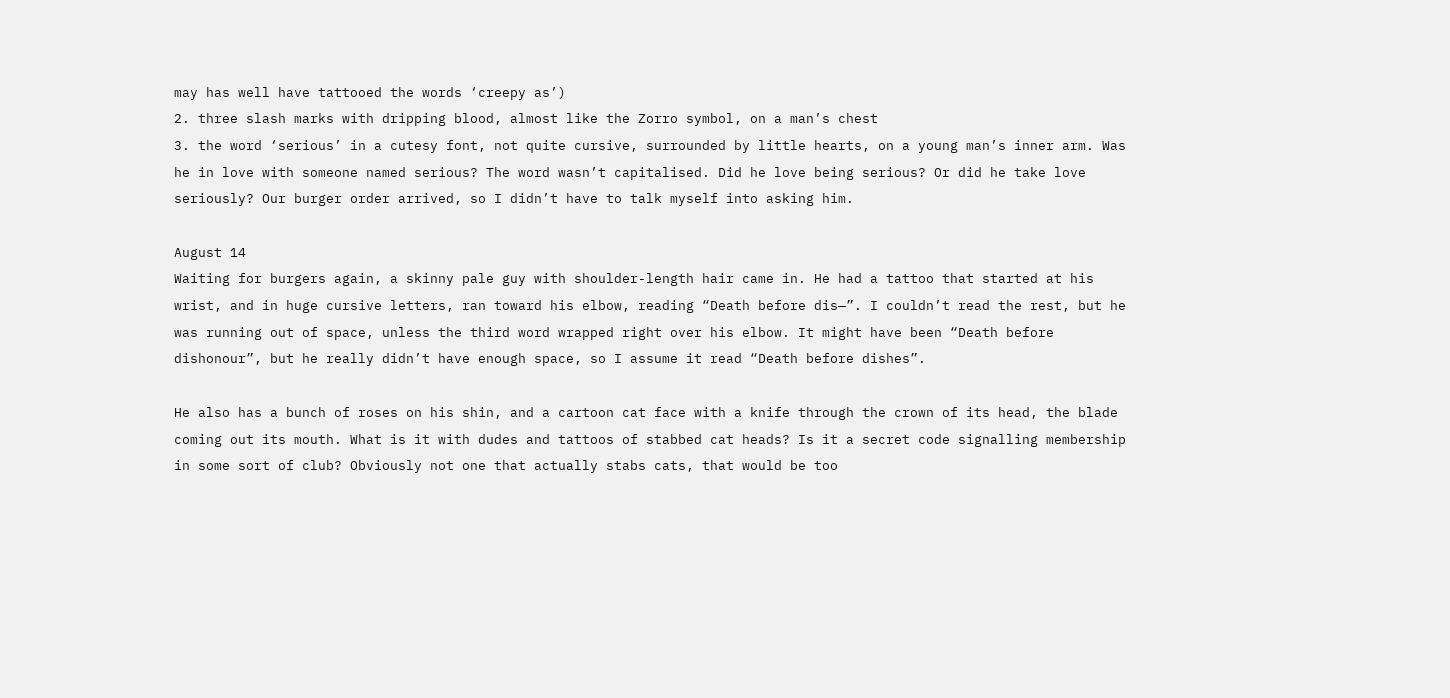may has well have tattooed the words ‘creepy as’)
2. three slash marks with dripping blood, almost like the Zorro symbol, on a man’s chest
3. the word ‘serious’ in a cutesy font, not quite cursive, surrounded by little hearts, on a young man’s inner arm. Was he in love with someone named serious? The word wasn’t capitalised. Did he love being serious? Or did he take love seriously? Our burger order arrived, so I didn’t have to talk myself into asking him.

August 14
Waiting for burgers again, a skinny pale guy with shoulder-length hair came in. He had a tattoo that started at his wrist, and in huge cursive letters, ran toward his elbow, reading “Death before dis—”. I couldn’t read the rest, but he was running out of space, unless the third word wrapped right over his elbow. It might have been “Death before dishonour”, but he really didn’t have enough space, so I assume it read “Death before dishes”.

He also has a bunch of roses on his shin, and a cartoon cat face with a knife through the crown of its head, the blade coming out its mouth. What is it with dudes and tattoos of stabbed cat heads? Is it a secret code signalling membership in some sort of club? Obviously not one that actually stabs cats, that would be too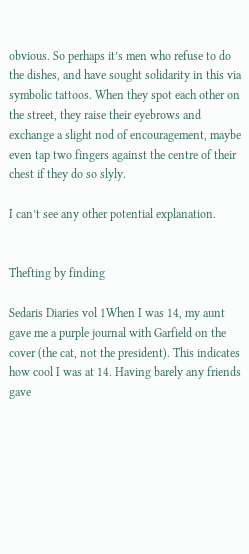obvious. So perhaps it’s men who refuse to do the dishes, and have sought solidarity in this via symbolic tattoos. When they spot each other on the street, they raise their eyebrows and exchange a slight nod of encouragement, maybe even tap two fingers against the centre of their chest if they do so slyly.

I can’t see any other potential explanation.


Thefting by finding

Sedaris Diaries vol 1When I was 14, my aunt gave me a purple journal with Garfield on the cover (the cat, not the president). This indicates how cool I was at 14. Having barely any friends gave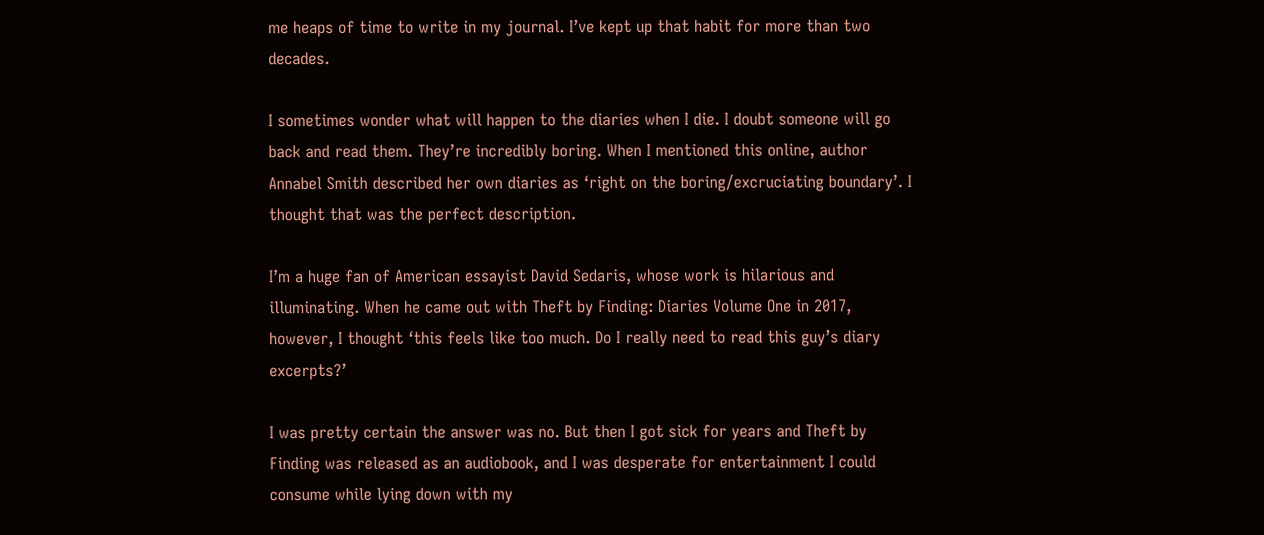me heaps of time to write in my journal. I’ve kept up that habit for more than two decades.

I sometimes wonder what will happen to the diaries when I die. I doubt someone will go back and read them. They’re incredibly boring. When I mentioned this online, author Annabel Smith described her own diaries as ‘right on the boring/excruciating boundary’. I thought that was the perfect description.

I’m a huge fan of American essayist David Sedaris, whose work is hilarious and illuminating. When he came out with Theft by Finding: Diaries Volume One in 2017, however, I thought ‘this feels like too much. Do I really need to read this guy’s diary excerpts?’

I was pretty certain the answer was no. But then I got sick for years and Theft by Finding was released as an audiobook, and I was desperate for entertainment I could consume while lying down with my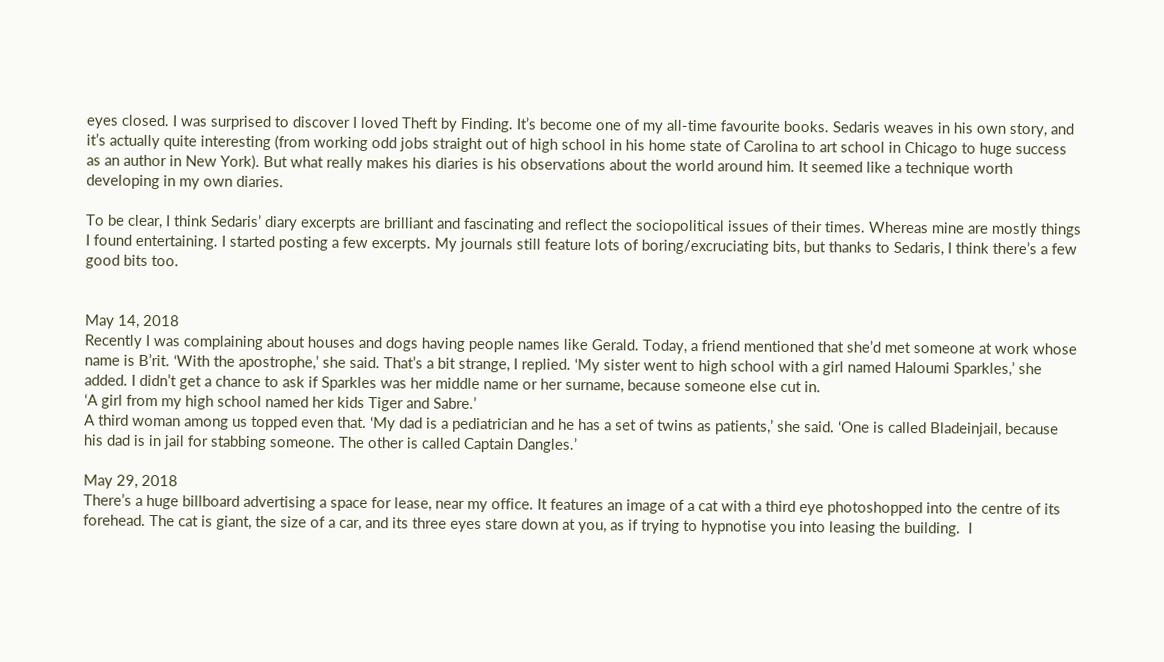eyes closed. I was surprised to discover I loved Theft by Finding. It’s become one of my all-time favourite books. Sedaris weaves in his own story, and it’s actually quite interesting (from working odd jobs straight out of high school in his home state of Carolina to art school in Chicago to huge success as an author in New York). But what really makes his diaries is his observations about the world around him. It seemed like a technique worth developing in my own diaries.

To be clear, I think Sedaris’ diary excerpts are brilliant and fascinating and reflect the sociopolitical issues of their times. Whereas mine are mostly things I found entertaining. I started posting a few excerpts. My journals still feature lots of boring/excruciating bits, but thanks to Sedaris, I think there’s a few good bits too.


May 14, 2018
Recently I was complaining about houses and dogs having people names like Gerald. Today, a friend mentioned that she’d met someone at work whose name is B’rit. ‘With the apostrophe,’ she said. That’s a bit strange, I replied. ‘My sister went to high school with a girl named Haloumi Sparkles,’ she added. I didn’t get a chance to ask if Sparkles was her middle name or her surname, because someone else cut in.
‘A girl from my high school named her kids Tiger and Sabre.’
A third woman among us topped even that. ‘My dad is a pediatrician and he has a set of twins as patients,’ she said. ‘One is called Bladeinjail, because his dad is in jail for stabbing someone. The other is called Captain Dangles.’

May 29, 2018
There’s a huge billboard advertising a space for lease, near my office. It features an image of a cat with a third eye photoshopped into the centre of its forehead. The cat is giant, the size of a car, and its three eyes stare down at you, as if trying to hypnotise you into leasing the building.  I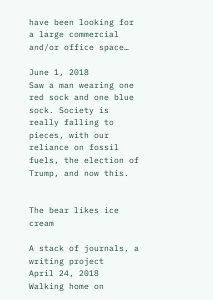have been looking for a large commercial and/or office space…

June 1, 2018
Saw a man wearing one red sock and one blue sock. Society is really falling to pieces, with our reliance on fossil fuels, the election of Trump, and now this.


The bear likes ice cream

A stack of journals, a writing project
April 24, 2018
Walking home on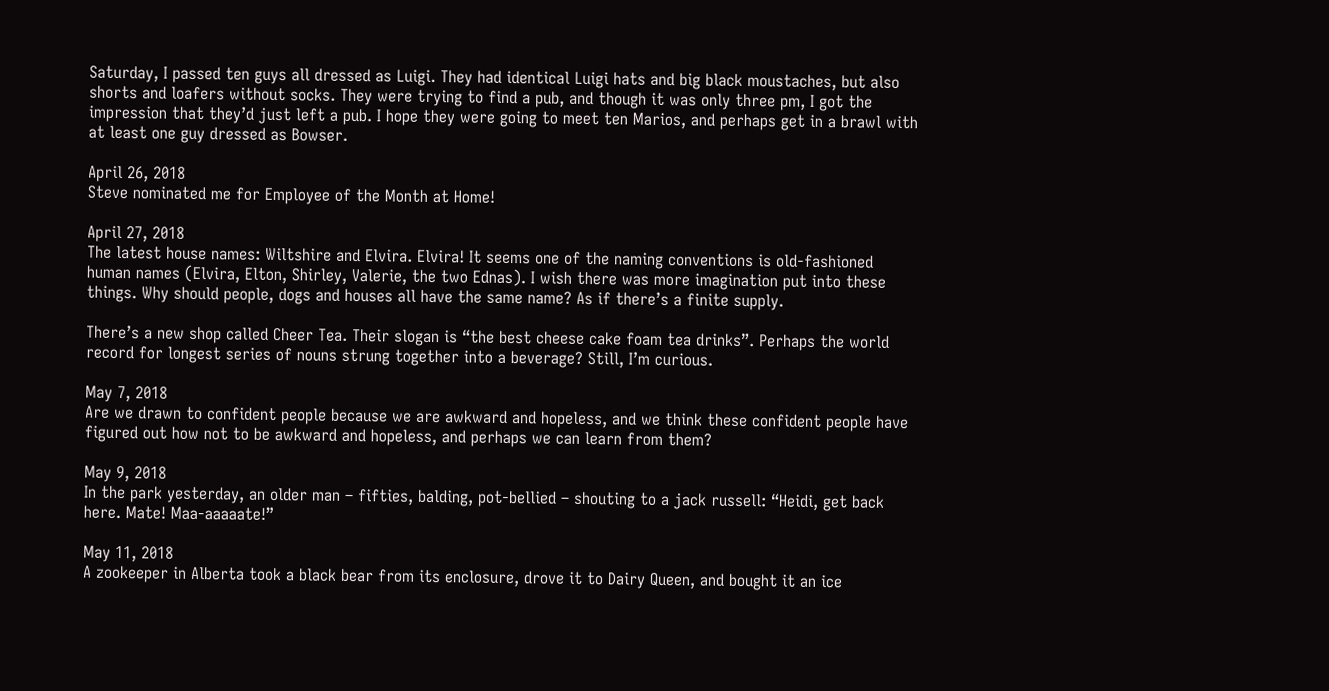Saturday, I passed ten guys all dressed as Luigi. They had identical Luigi hats and big black moustaches, but also shorts and loafers without socks. They were trying to find a pub, and though it was only three pm, I got the impression that they’d just left a pub. I hope they were going to meet ten Marios, and perhaps get in a brawl with at least one guy dressed as Bowser.

April 26, 2018
Steve nominated me for Employee of the Month at Home!

April 27, 2018
The latest house names: Wiltshire and Elvira. Elvira! It seems one of the naming conventions is old-fashioned human names (Elvira, Elton, Shirley, Valerie, the two Ednas). I wish there was more imagination put into these things. Why should people, dogs and houses all have the same name? As if there’s a finite supply.

There’s a new shop called Cheer Tea. Their slogan is “the best cheese cake foam tea drinks”. Perhaps the world record for longest series of nouns strung together into a beverage? Still, I’m curious.

May 7, 2018
Are we drawn to confident people because we are awkward and hopeless, and we think these confident people have figured out how not to be awkward and hopeless, and perhaps we can learn from them?

May 9, 2018
In the park yesterday, an older man – fifties, balding, pot-bellied – shouting to a jack russell: “Heidi, get back here. Mate! Maa-aaaaate!”

May 11, 2018
A zookeeper in Alberta took a black bear from its enclosure, drove it to Dairy Queen, and bought it an ice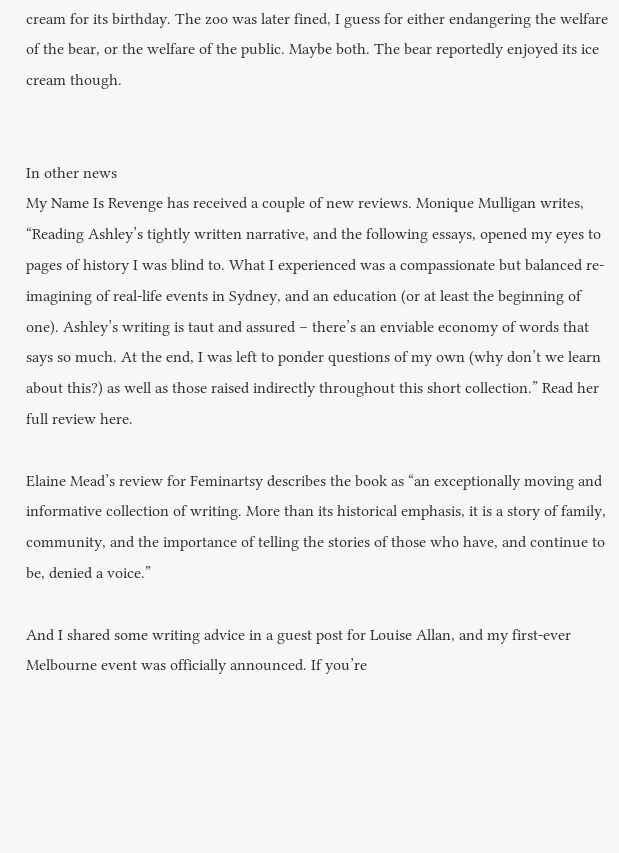cream for its birthday. The zoo was later fined, I guess for either endangering the welfare of the bear, or the welfare of the public. Maybe both. The bear reportedly enjoyed its ice cream though.


In other news
My Name Is Revenge has received a couple of new reviews. Monique Mulligan writes, “Reading Ashley’s tightly written narrative, and the following essays, opened my eyes to pages of history I was blind to. What I experienced was a compassionate but balanced re-imagining of real-life events in Sydney, and an education (or at least the beginning of one). Ashley’s writing is taut and assured – there’s an enviable economy of words that says so much. At the end, I was left to ponder questions of my own (why don’t we learn about this?) as well as those raised indirectly throughout this short collection.” Read her full review here.

Elaine Mead’s review for Feminartsy describes the book as “an exceptionally moving and informative collection of writing. More than its historical emphasis, it is a story of family, community, and the importance of telling the stories of those who have, and continue to be, denied a voice.”

And I shared some writing advice in a guest post for Louise Allan, and my first-ever Melbourne event was officially announced. If you’re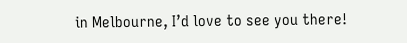in Melbourne, I’d love to see you there!